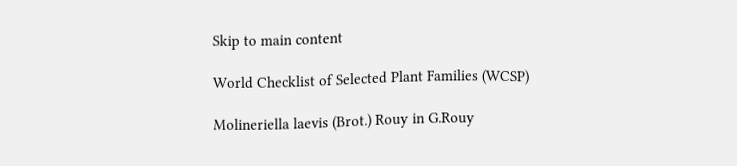Skip to main content

World Checklist of Selected Plant Families (WCSP)

Molineriella laevis (Brot.) Rouy in G.Rouy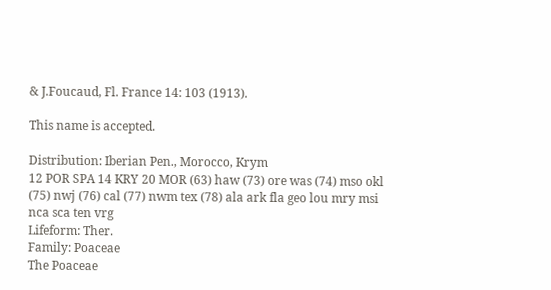& J.Foucaud, Fl. France 14: 103 (1913).

This name is accepted.

Distribution: Iberian Pen., Morocco, Krym
12 POR SPA 14 KRY 20 MOR (63) haw (73) ore was (74) mso okl (75) nwj (76) cal (77) nwm tex (78) ala ark fla geo lou mry msi nca sca ten vrg
Lifeform: Ther.
Family: Poaceae
The Poaceae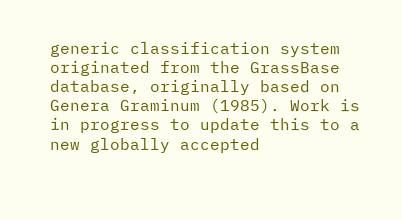generic classification system originated from the GrassBase database, originally based on Genera Graminum (1985). Work is in progress to update this to a new globally accepted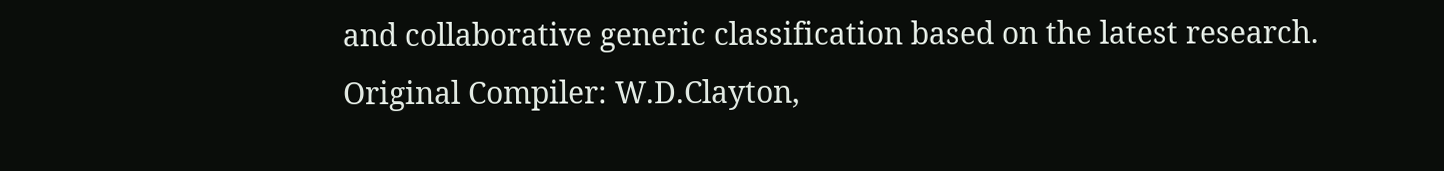and collaborative generic classification based on the latest research.
Original Compiler: W.D.Clayton,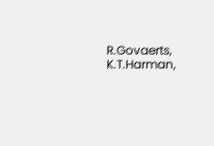R.Govaerts, K.T.Harman,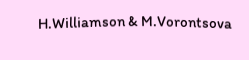H.Williamson & M.Vorontsova